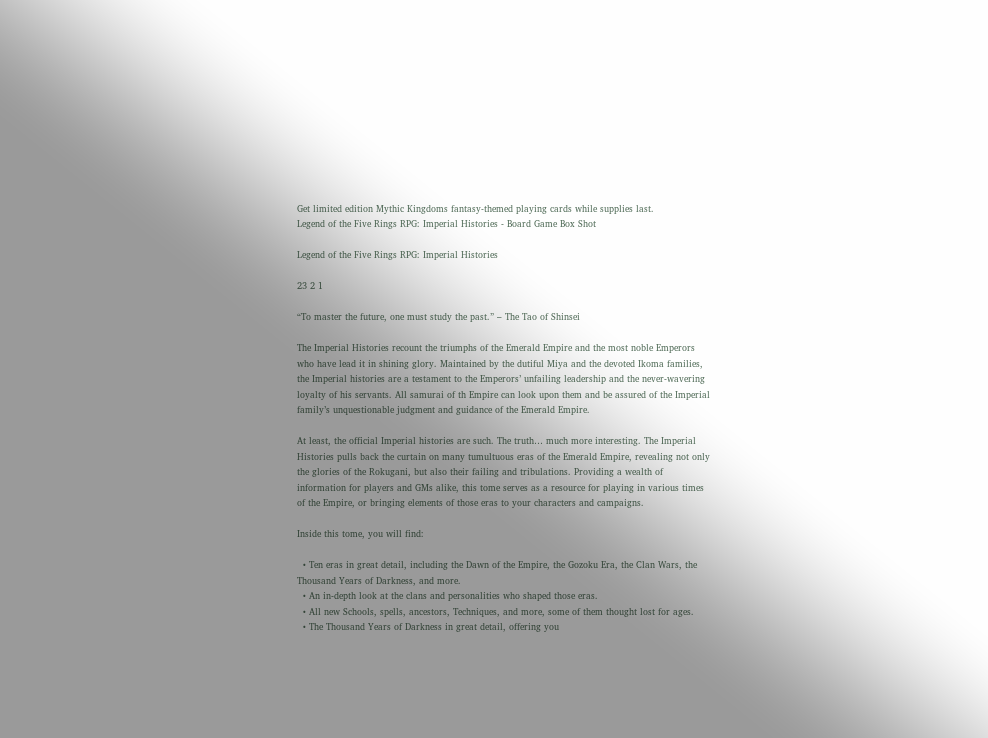Get limited edition Mythic Kingdoms fantasy-themed playing cards while supplies last.
Legend of the Five Rings RPG: Imperial Histories - Board Game Box Shot

Legend of the Five Rings RPG: Imperial Histories

23 2 1

“To master the future, one must study the past.” – The Tao of Shinsei

The Imperial Histories recount the triumphs of the Emerald Empire and the most noble Emperors who have lead it in shining glory. Maintained by the dutiful Miya and the devoted Ikoma families, the Imperial histories are a testament to the Emperors’ unfailing leadership and the never-wavering loyalty of his servants. All samurai of th Empire can look upon them and be assured of the Imperial family’s unquestionable judgment and guidance of the Emerald Empire.

At least, the official Imperial histories are such. The truth… much more interesting. The Imperial Histories pulls back the curtain on many tumultuous eras of the Emerald Empire, revealing not only the glories of the Rokugani, but also their failing and tribulations. Providing a wealth of information for players and GMs alike, this tome serves as a resource for playing in various times of the Empire, or bringing elements of those eras to your characters and campaigns.

Inside this tome, you will find:

  • Ten eras in great detail, including the Dawn of the Empire, the Gozoku Era, the Clan Wars, the Thousand Years of Darkness, and more.
  • An in-depth look at the clans and personalities who shaped those eras.
  • All new Schools, spells, ancestors, Techniques, and more, some of them thought lost for ages.
  • The Thousand Years of Darkness in great detail, offering you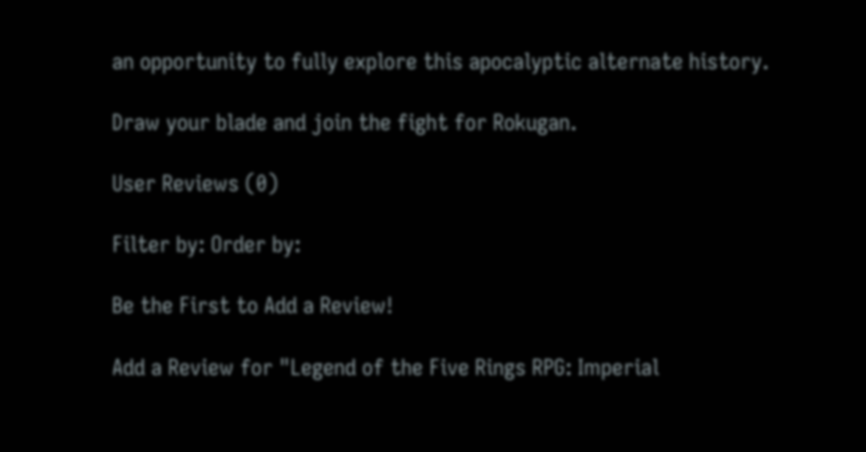an opportunity to fully explore this apocalyptic alternate history.

Draw your blade and join the fight for Rokugan.

User Reviews (0)

Filter by: Order by:

Be the First to Add a Review!

Add a Review for "Legend of the Five Rings RPG: Imperial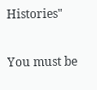Histories"

You must be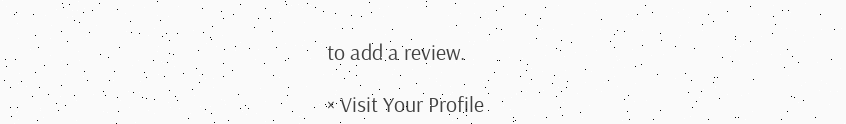to add a review.

× Visit Your Profile